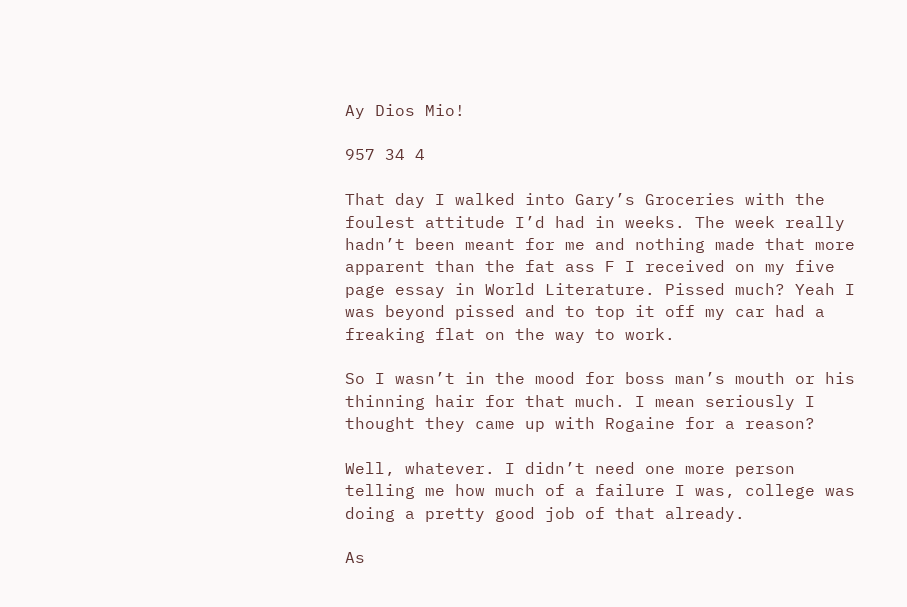Ay Dios Mio!

957 34 4

That day I walked into Gary’s Groceries with the foulest attitude I’d had in weeks. The week really hadn’t been meant for me and nothing made that more apparent than the fat ass F I received on my five page essay in World Literature. Pissed much? Yeah I was beyond pissed and to top it off my car had a freaking flat on the way to work.

So I wasn’t in the mood for boss man’s mouth or his thinning hair for that much. I mean seriously I thought they came up with Rogaine for a reason?

Well, whatever. I didn’t need one more person telling me how much of a failure I was, college was doing a pretty good job of that already.

As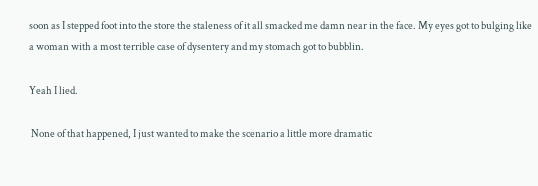soon as I stepped foot into the store the staleness of it all smacked me damn near in the face. My eyes got to bulging like a woman with a most terrible case of dysentery and my stomach got to bubblin.

Yeah I lied.

 None of that happened, I just wanted to make the scenario a little more dramatic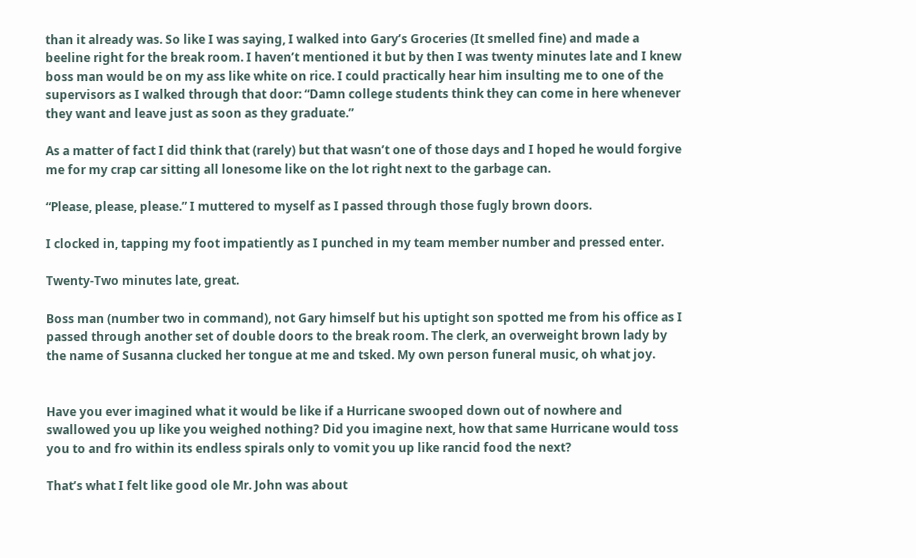than it already was. So like I was saying, I walked into Gary’s Groceries (It smelled fine) and made a beeline right for the break room. I haven’t mentioned it but by then I was twenty minutes late and I knew boss man would be on my ass like white on rice. I could practically hear him insulting me to one of the supervisors as I walked through that door: “Damn college students think they can come in here whenever they want and leave just as soon as they graduate.”

As a matter of fact I did think that (rarely) but that wasn’t one of those days and I hoped he would forgive me for my crap car sitting all lonesome like on the lot right next to the garbage can.

“Please, please, please.” I muttered to myself as I passed through those fugly brown doors.

I clocked in, tapping my foot impatiently as I punched in my team member number and pressed enter.

Twenty-Two minutes late, great.

Boss man (number two in command), not Gary himself but his uptight son spotted me from his office as I passed through another set of double doors to the break room. The clerk, an overweight brown lady by the name of Susanna clucked her tongue at me and tsked. My own person funeral music, oh what joy.


Have you ever imagined what it would be like if a Hurricane swooped down out of nowhere and swallowed you up like you weighed nothing? Did you imagine next, how that same Hurricane would toss you to and fro within its endless spirals only to vomit you up like rancid food the next?

That’s what I felt like good ole Mr. John was about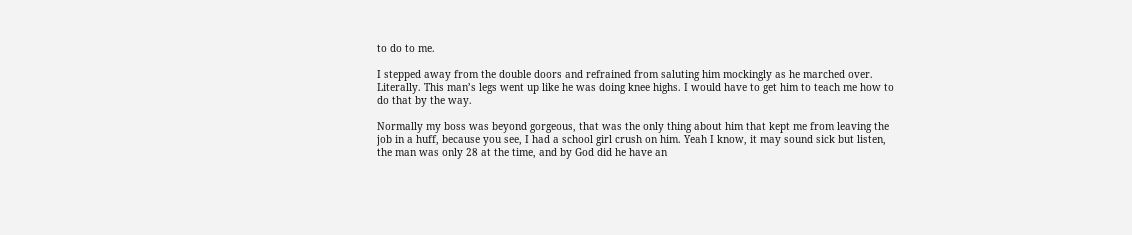to do to me.

I stepped away from the double doors and refrained from saluting him mockingly as he marched over. Literally. This man’s legs went up like he was doing knee highs. I would have to get him to teach me how to do that by the way.

Normally my boss was beyond gorgeous, that was the only thing about him that kept me from leaving the job in a huff, because you see, I had a school girl crush on him. Yeah I know, it may sound sick but listen, the man was only 28 at the time, and by God did he have an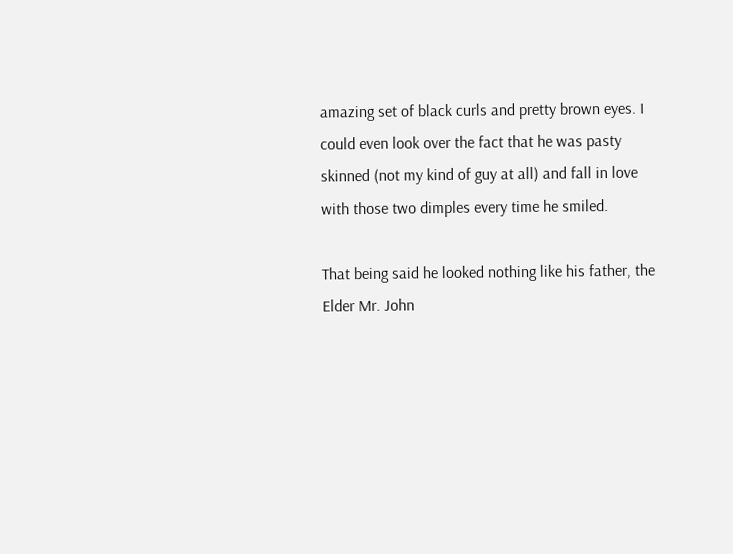amazing set of black curls and pretty brown eyes. I could even look over the fact that he was pasty skinned (not my kind of guy at all) and fall in love with those two dimples every time he smiled.

That being said he looked nothing like his father, the Elder Mr. John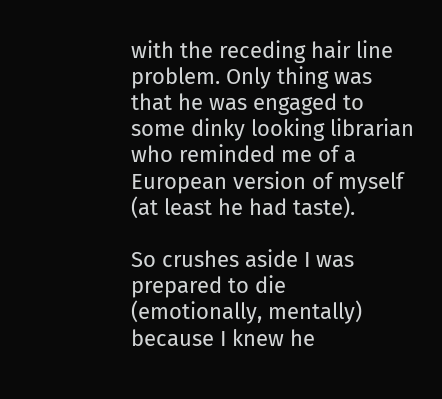with the receding hair line problem. Only thing was that he was engaged to some dinky looking librarian who reminded me of a European version of myself (at least he had taste).

So crushes aside I was prepared to die (emotionally, mentally) because I knew he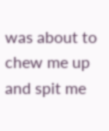was about to chew me up and spit me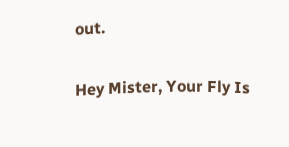out.


Hey Mister, Your Fly Is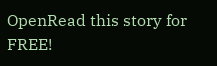OpenRead this story for FREE!